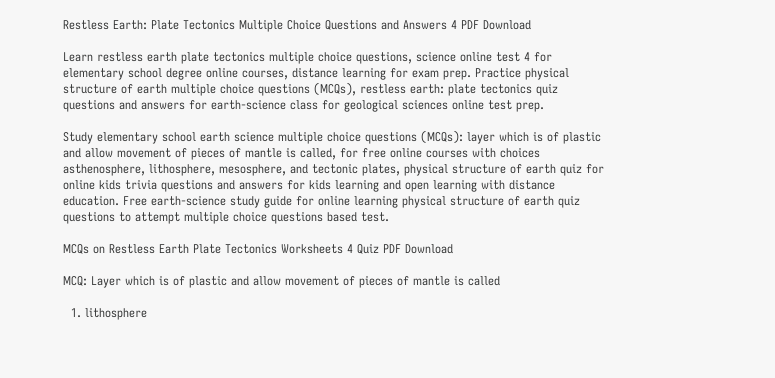Restless Earth: Plate Tectonics Multiple Choice Questions and Answers 4 PDF Download

Learn restless earth plate tectonics multiple choice questions, science online test 4 for elementary school degree online courses, distance learning for exam prep. Practice physical structure of earth multiple choice questions (MCQs), restless earth: plate tectonics quiz questions and answers for earth-science class for geological sciences online test prep.

Study elementary school earth science multiple choice questions (MCQs): layer which is of plastic and allow movement of pieces of mantle is called, for free online courses with choices asthenosphere, lithosphere, mesosphere, and tectonic plates, physical structure of earth quiz for online kids trivia questions and answers for kids learning and open learning with distance education. Free earth-science study guide for online learning physical structure of earth quiz questions to attempt multiple choice questions based test.

MCQs on Restless Earth Plate Tectonics Worksheets 4 Quiz PDF Download

MCQ: Layer which is of plastic and allow movement of pieces of mantle is called

  1. lithosphere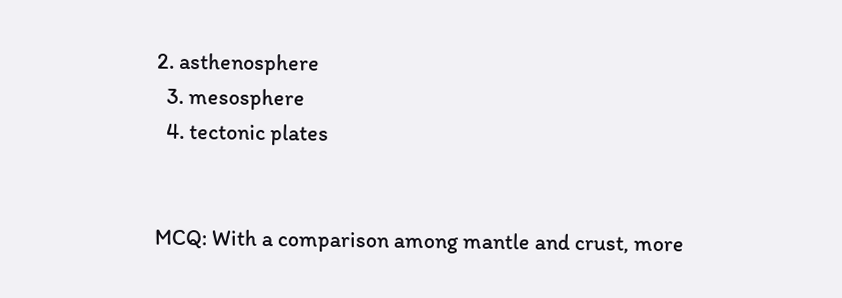2. asthenosphere
  3. mesosphere
  4. tectonic plates


MCQ: With a comparison among mantle and crust, more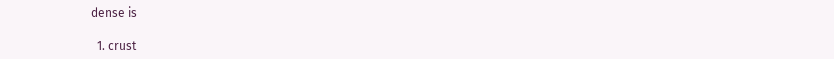dense is

  1. crust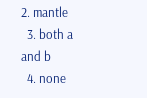2. mantle
  3. both a and b
  4. none